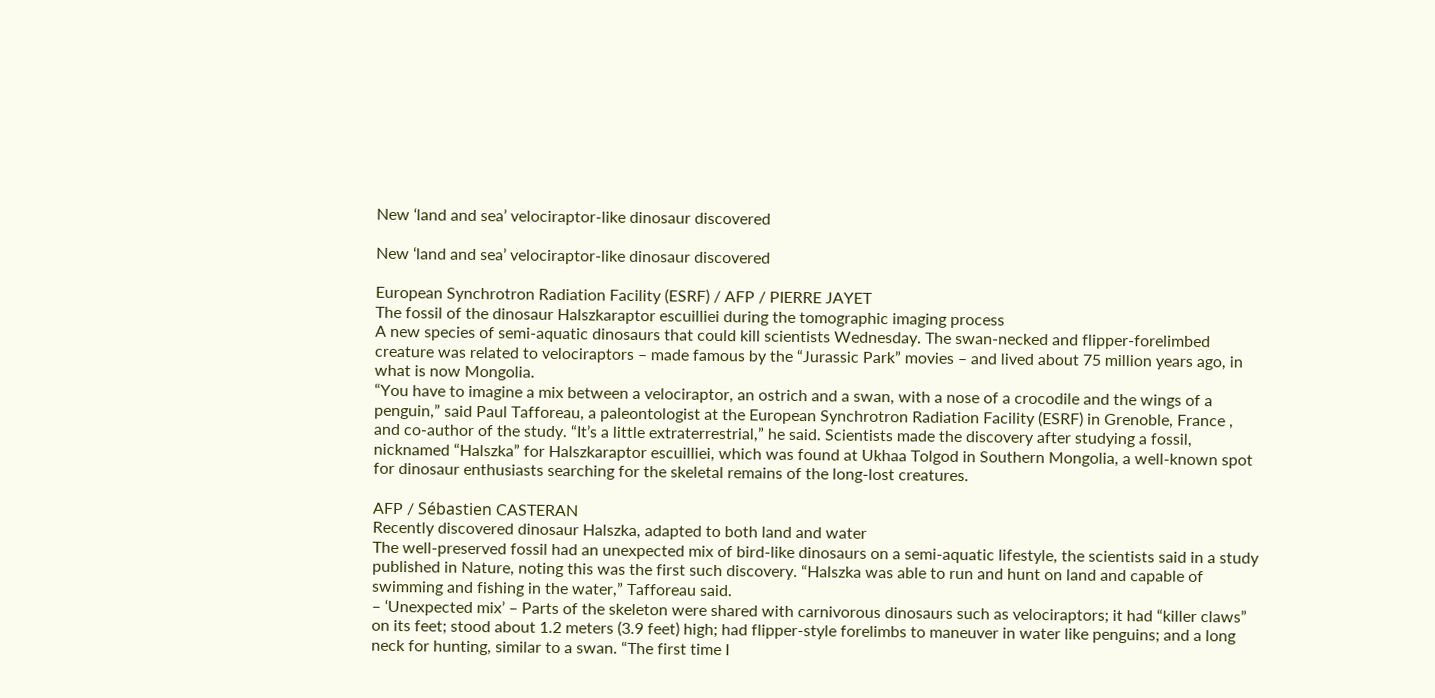New ‘land and sea’ velociraptor-like dinosaur discovered

New ‘land and sea’ velociraptor-like dinosaur discovered

European Synchrotron Radiation Facility (ESRF) / AFP / PIERRE JAYET
The fossil of the dinosaur Halszkaraptor escuilliei during the tomographic imaging process
A new species of semi-aquatic dinosaurs that could kill scientists Wednesday. The swan-necked and flipper-forelimbed creature was related to velociraptors – made famous by the “Jurassic Park” movies – and lived about 75 million years ago, in what is now Mongolia.
“You have to imagine a mix between a velociraptor, an ostrich and a swan, with a nose of a crocodile and the wings of a penguin,” said Paul Tafforeau, a paleontologist at the European Synchrotron Radiation Facility (ESRF) in Grenoble, France , and co-author of the study. “It’s a little extraterrestrial,” he said. Scientists made the discovery after studying a fossil, nicknamed “Halszka” for Halszkaraptor escuilliei, which was found at Ukhaa Tolgod in Southern Mongolia, a well-known spot for dinosaur enthusiasts searching for the skeletal remains of the long-lost creatures.

AFP / Sébastien CASTERAN
Recently discovered dinosaur Halszka, adapted to both land and water
The well-preserved fossil had an unexpected mix of bird-like dinosaurs on a semi-aquatic lifestyle, the scientists said in a study published in Nature, noting this was the first such discovery. “Halszka was able to run and hunt on land and capable of swimming and fishing in the water,” Tafforeau said.
– ‘Unexpected mix’ – Parts of the skeleton were shared with carnivorous dinosaurs such as velociraptors; it had “killer claws” on its feet; stood about 1.2 meters (3.9 feet) high; had flipper-style forelimbs to maneuver in water like penguins; and a long neck for hunting, similar to a swan. “The first time I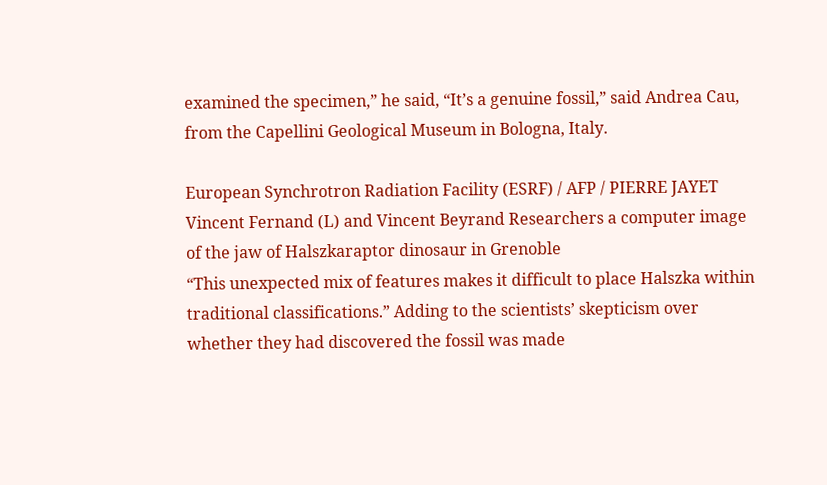examined the specimen,” he said, “It’s a genuine fossil,” said Andrea Cau, from the Capellini Geological Museum in Bologna, Italy.

European Synchrotron Radiation Facility (ESRF) / AFP / PIERRE JAYET
Vincent Fernand (L) and Vincent Beyrand Researchers a computer image of the jaw of Halszkaraptor dinosaur in Grenoble
“This unexpected mix of features makes it difficult to place Halszka within traditional classifications.” Adding to the scientists’ skepticism over whether they had discovered the fossil was made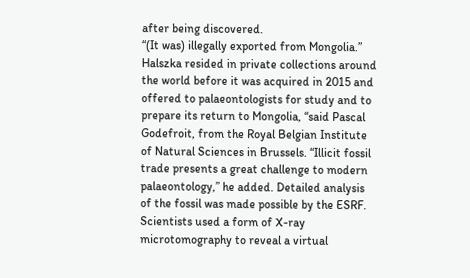after being discovered.
“(It was) illegally exported from Mongolia.” Halszka resided in private collections around the world before it was acquired in 2015 and offered to palaeontologists for study and to prepare its return to Mongolia, “said Pascal Godefroit, from the Royal Belgian Institute of Natural Sciences in Brussels. “Illicit fossil trade presents a great challenge to modern palaeontology,” he added. Detailed analysis of the fossil was made possible by the ESRF. Scientists used a form of X-ray microtomography to reveal a virtual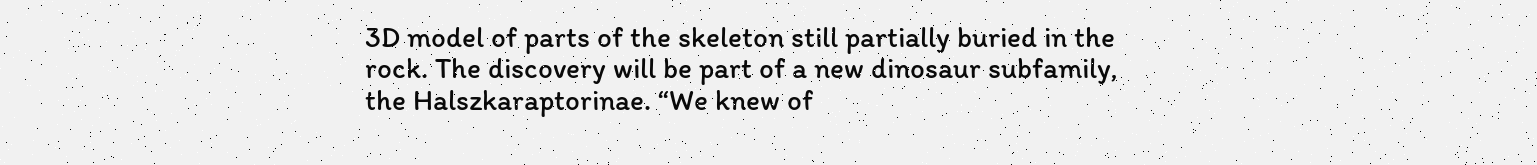3D model of parts of the skeleton still partially buried in the rock. The discovery will be part of a new dinosaur subfamily, the Halszkaraptorinae. “We knew of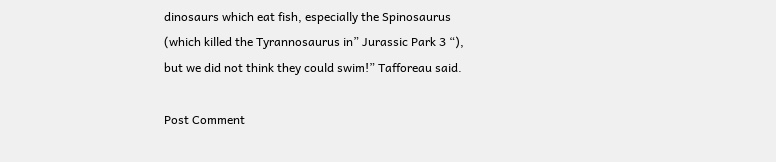dinosaurs which eat fish, especially the Spinosaurus (which killed the Tyrannosaurus in” Jurassic Park 3 “), but we did not think they could swim!” Tafforeau said.

Post Comment